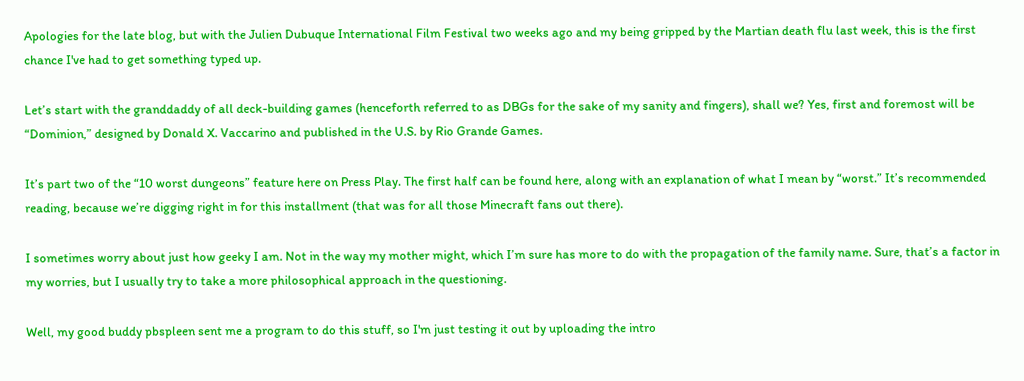Apologies for the late blog, but with the Julien Dubuque International Film Festival two weeks ago and my being gripped by the Martian death flu last week, this is the first chance I've had to get something typed up.

Let’s start with the granddaddy of all deck-building games (henceforth referred to as DBGs for the sake of my sanity and fingers), shall we? Yes, first and foremost will be “Dominion,” designed by Donald X. Vaccarino and published in the U.S. by Rio Grande Games.

It’s part two of the “10 worst dungeons” feature here on Press Play. The first half can be found here, along with an explanation of what I mean by “worst.” It’s recommended reading, because we’re digging right in for this installment (that was for all those Minecraft fans out there).

I sometimes worry about just how geeky I am. Not in the way my mother might, which I’m sure has more to do with the propagation of the family name. Sure, that’s a factor in my worries, but I usually try to take a more philosophical approach in the questioning.

Well, my good buddy pbspleen sent me a program to do this stuff, so I'm just testing it out by uploading the intro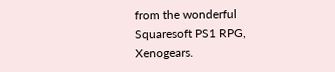from the wonderful Squaresoft PS1 RPG, Xenogears.